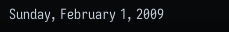Sunday, February 1, 2009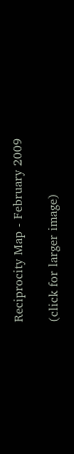Reciprocity Map - February 2009

(click for larger image)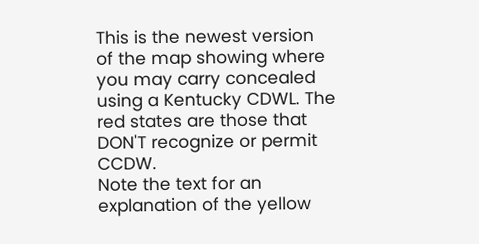This is the newest version of the map showing where you may carry concealed using a Kentucky CDWL. The red states are those that DON'T recognize or permit CCDW.
Note the text for an explanation of the yellow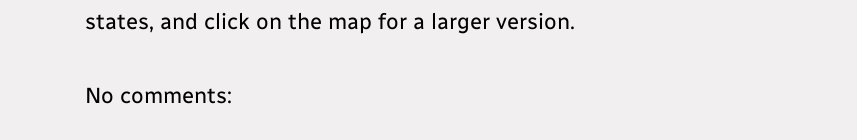states, and click on the map for a larger version.

No comments: